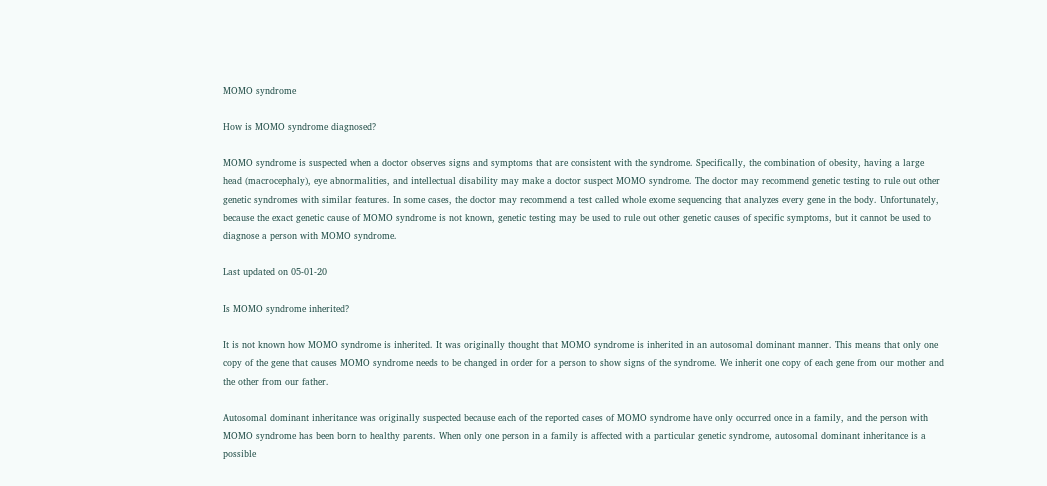MOMO syndrome

How is MOMO syndrome diagnosed?

MOMO syndrome is suspected when a doctor observes signs and symptoms that are consistent with the syndrome. Specifically, the combination of obesity, having a large head (macrocephaly), eye abnormalities, and intellectual disability may make a doctor suspect MOMO syndrome. The doctor may recommend genetic testing to rule out other genetic syndromes with similar features. In some cases, the doctor may recommend a test called whole exome sequencing that analyzes every gene in the body. Unfortunately, because the exact genetic cause of MOMO syndrome is not known, genetic testing may be used to rule out other genetic causes of specific symptoms, but it cannot be used to diagnose a person with MOMO syndrome.

Last updated on 05-01-20

Is MOMO syndrome inherited?

It is not known how MOMO syndrome is inherited. It was originally thought that MOMO syndrome is inherited in an autosomal dominant manner. This means that only one copy of the gene that causes MOMO syndrome needs to be changed in order for a person to show signs of the syndrome. We inherit one copy of each gene from our mother and the other from our father.

Autosomal dominant inheritance was originally suspected because each of the reported cases of MOMO syndrome have only occurred once in a family, and the person with MOMO syndrome has been born to healthy parents. When only one person in a family is affected with a particular genetic syndrome, autosomal dominant inheritance is a possible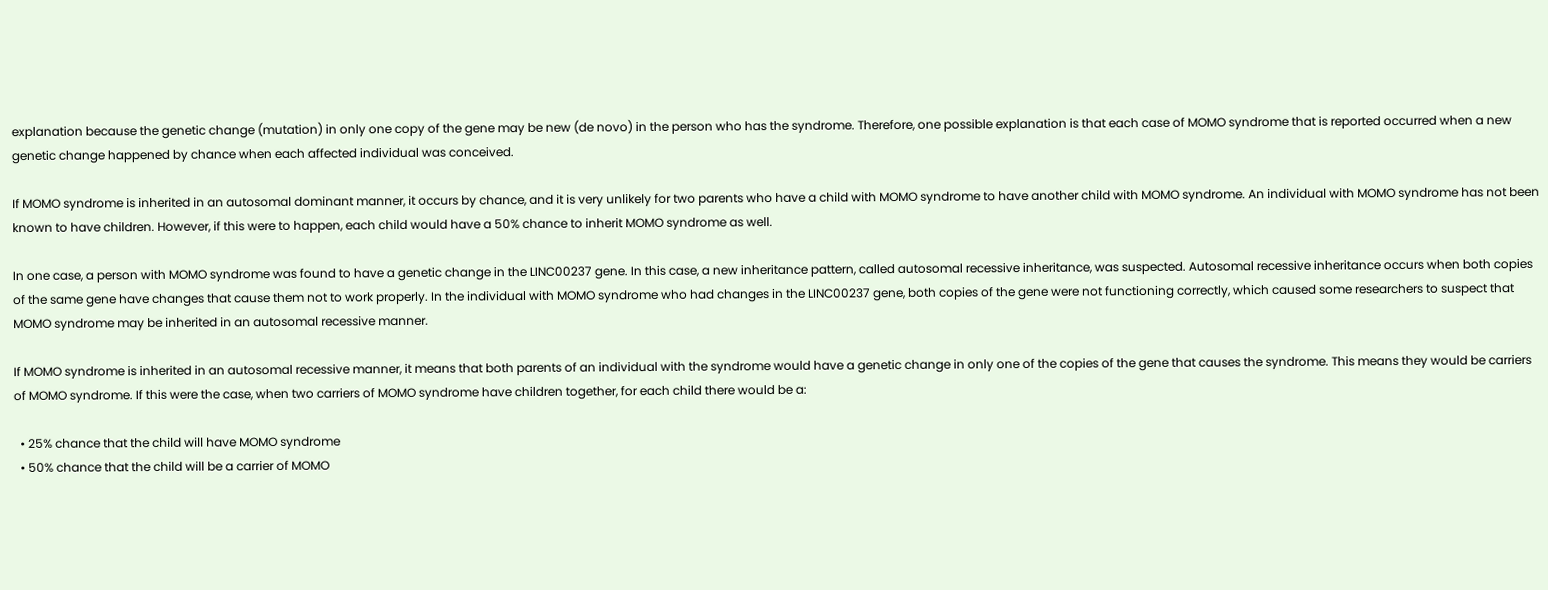explanation because the genetic change (mutation) in only one copy of the gene may be new (de novo) in the person who has the syndrome. Therefore, one possible explanation is that each case of MOMO syndrome that is reported occurred when a new genetic change happened by chance when each affected individual was conceived.

If MOMO syndrome is inherited in an autosomal dominant manner, it occurs by chance, and it is very unlikely for two parents who have a child with MOMO syndrome to have another child with MOMO syndrome. An individual with MOMO syndrome has not been known to have children. However, if this were to happen, each child would have a 50% chance to inherit MOMO syndrome as well.

In one case, a person with MOMO syndrome was found to have a genetic change in the LINC00237 gene. In this case, a new inheritance pattern, called autosomal recessive inheritance, was suspected. Autosomal recessive inheritance occurs when both copies of the same gene have changes that cause them not to work properly. In the individual with MOMO syndrome who had changes in the LINC00237 gene, both copies of the gene were not functioning correctly, which caused some researchers to suspect that MOMO syndrome may be inherited in an autosomal recessive manner.

If MOMO syndrome is inherited in an autosomal recessive manner, it means that both parents of an individual with the syndrome would have a genetic change in only one of the copies of the gene that causes the syndrome. This means they would be carriers of MOMO syndrome. If this were the case, when two carriers of MOMO syndrome have children together, for each child there would be a:

  • 25% chance that the child will have MOMO syndrome
  • 50% chance that the child will be a carrier of MOMO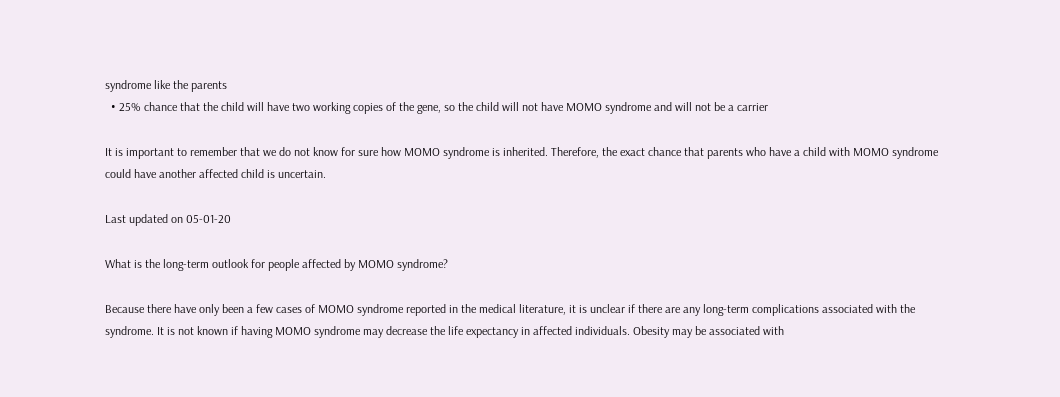syndrome like the parents
  • 25% chance that the child will have two working copies of the gene, so the child will not have MOMO syndrome and will not be a carrier

It is important to remember that we do not know for sure how MOMO syndrome is inherited. Therefore, the exact chance that parents who have a child with MOMO syndrome could have another affected child is uncertain.

Last updated on 05-01-20

What is the long-term outlook for people affected by MOMO syndrome?

Because there have only been a few cases of MOMO syndrome reported in the medical literature, it is unclear if there are any long-term complications associated with the syndrome. It is not known if having MOMO syndrome may decrease the life expectancy in affected individuals. Obesity may be associated with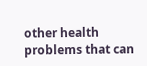other health problems that can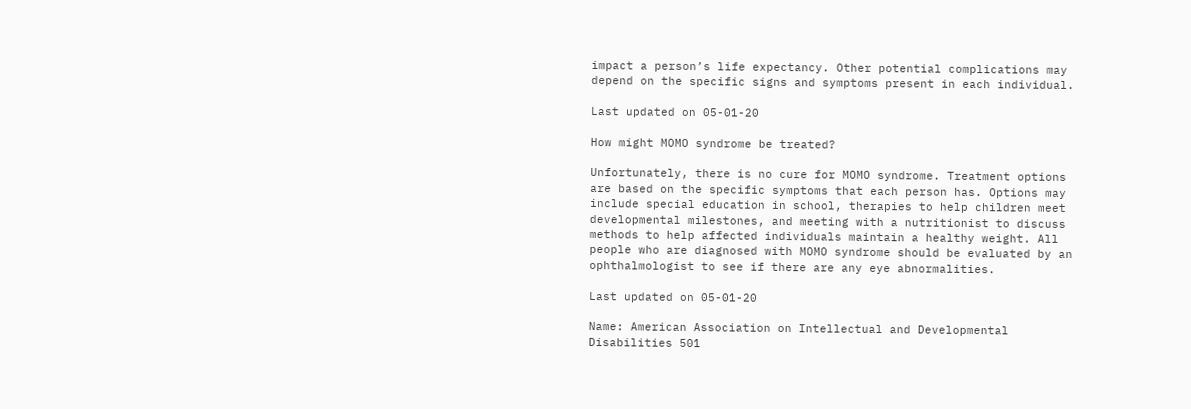impact a person’s life expectancy. Other potential complications may depend on the specific signs and symptoms present in each individual.

Last updated on 05-01-20

How might MOMO syndrome be treated?

Unfortunately, there is no cure for MOMO syndrome. Treatment options are based on the specific symptoms that each person has. Options may include special education in school, therapies to help children meet developmental milestones, and meeting with a nutritionist to discuss methods to help affected individuals maintain a healthy weight. All people who are diagnosed with MOMO syndrome should be evaluated by an ophthalmologist to see if there are any eye abnormalities.

Last updated on 05-01-20

Name: American Association on Intellectual and Developmental Disabilities 501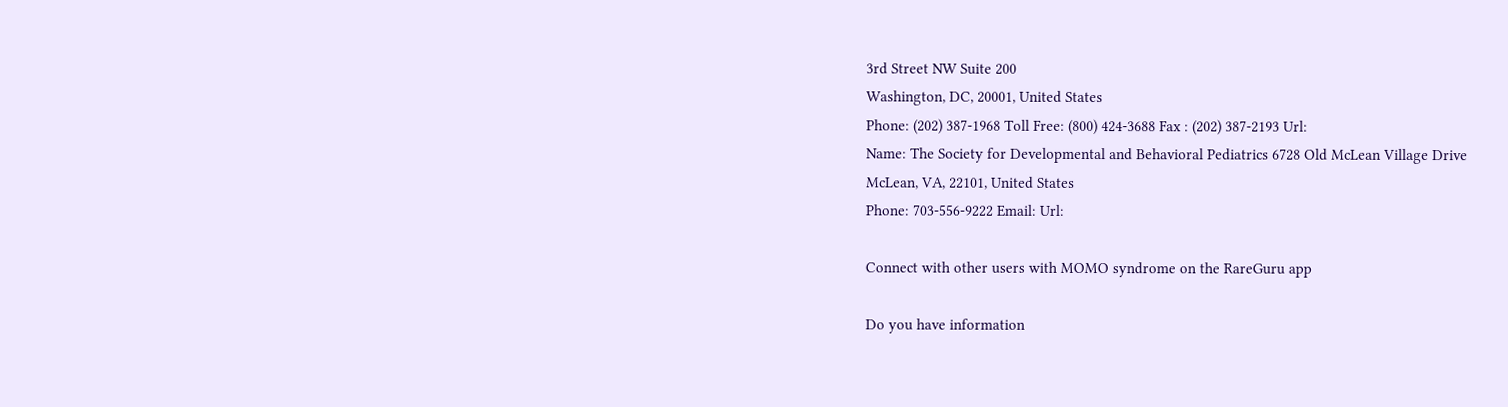3rd Street NW Suite 200
Washington, DC, 20001, United States
Phone: (202) 387-1968 Toll Free: (800) 424-3688 Fax : (202) 387-2193 Url:
Name: The Society for Developmental and Behavioral Pediatrics 6728 Old McLean Village Drive
McLean, VA, 22101, United States
Phone: 703-556-9222 Email: Url:

Connect with other users with MOMO syndrome on the RareGuru app

Do you have information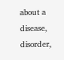about a disease, disorder,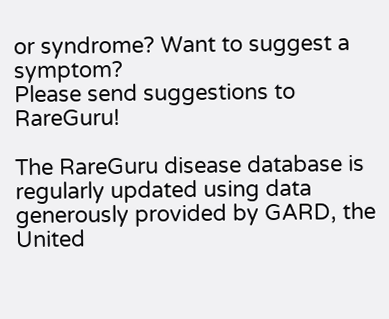or syndrome? Want to suggest a symptom?
Please send suggestions to RareGuru!

The RareGuru disease database is regularly updated using data generously provided by GARD, the United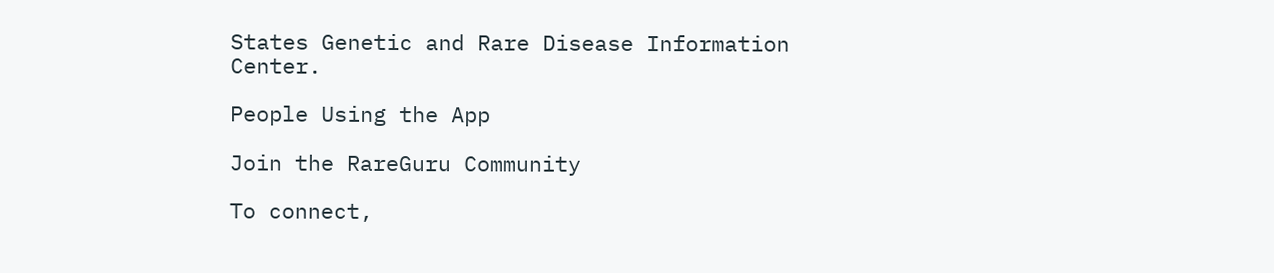States Genetic and Rare Disease Information Center.

People Using the App

Join the RareGuru Community

To connect,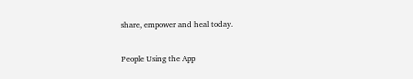share, empower and heal today.

People Using the App